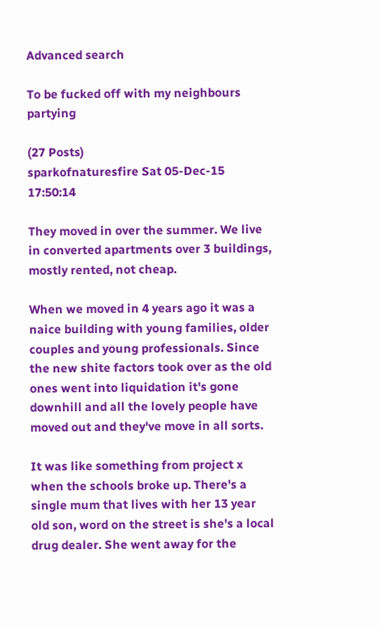Advanced search

To be fucked off with my neighbours partying

(27 Posts)
sparkofnaturesfire Sat 05-Dec-15 17:50:14

They moved in over the summer. We live in converted apartments over 3 buildings, mostly rented, not cheap.

When we moved in 4 years ago it was a naice building with young families, older couples and young professionals. Since the new shite factors took over as the old ones went into liquidation it's gone downhill and all the lovely people have moved out and they've move in all sorts.

It was like something from project x when the schools broke up. There's a single mum that lives with her 13 year old son, word on the street is she's a local drug dealer. She went away for the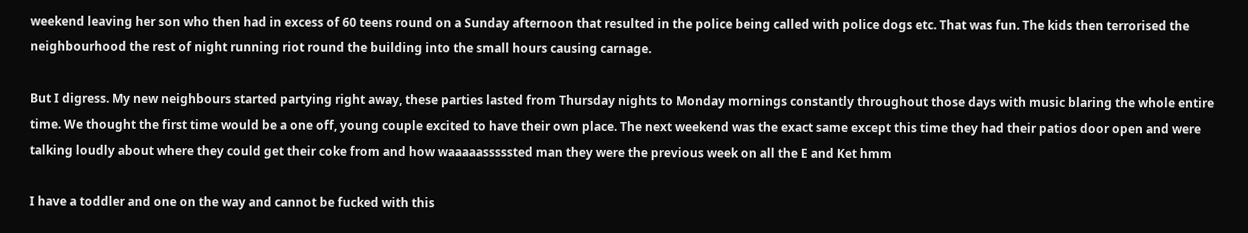weekend leaving her son who then had in excess of 60 teens round on a Sunday afternoon that resulted in the police being called with police dogs etc. That was fun. The kids then terrorised the neighbourhood the rest of night running riot round the building into the small hours causing carnage.

But I digress. My new neighbours started partying right away, these parties lasted from Thursday nights to Monday mornings constantly throughout those days with music blaring the whole entire time. We thought the first time would be a one off, young couple excited to have their own place. The next weekend was the exact same except this time they had their patios door open and were talking loudly about where they could get their coke from and how waaaaasssssted man they were the previous week on all the E and Ket hmm

I have a toddler and one on the way and cannot be fucked with this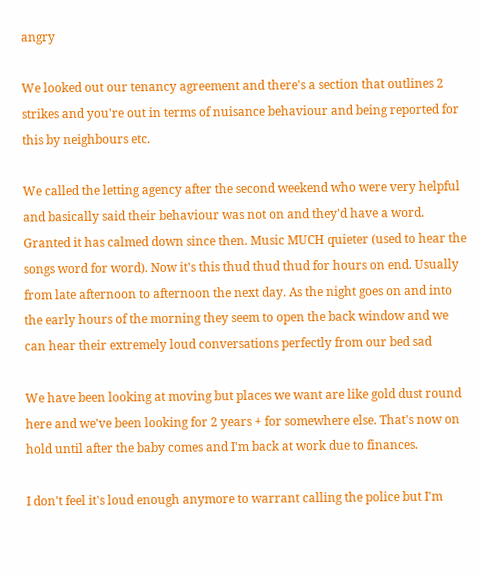angry

We looked out our tenancy agreement and there's a section that outlines 2 strikes and you're out in terms of nuisance behaviour and being reported for this by neighbours etc.

We called the letting agency after the second weekend who were very helpful and basically said their behaviour was not on and they'd have a word. Granted it has calmed down since then. Music MUCH quieter (used to hear the songs word for word). Now it's this thud thud thud for hours on end. Usually from late afternoon to afternoon the next day. As the night goes on and into the early hours of the morning they seem to open the back window and we can hear their extremely loud conversations perfectly from our bed sad

We have been looking at moving but places we want are like gold dust round here and we've been looking for 2 years + for somewhere else. That's now on hold until after the baby comes and I'm back at work due to finances.

I don't feel it's loud enough anymore to warrant calling the police but I'm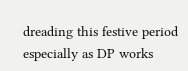dreading this festive period especially as DP works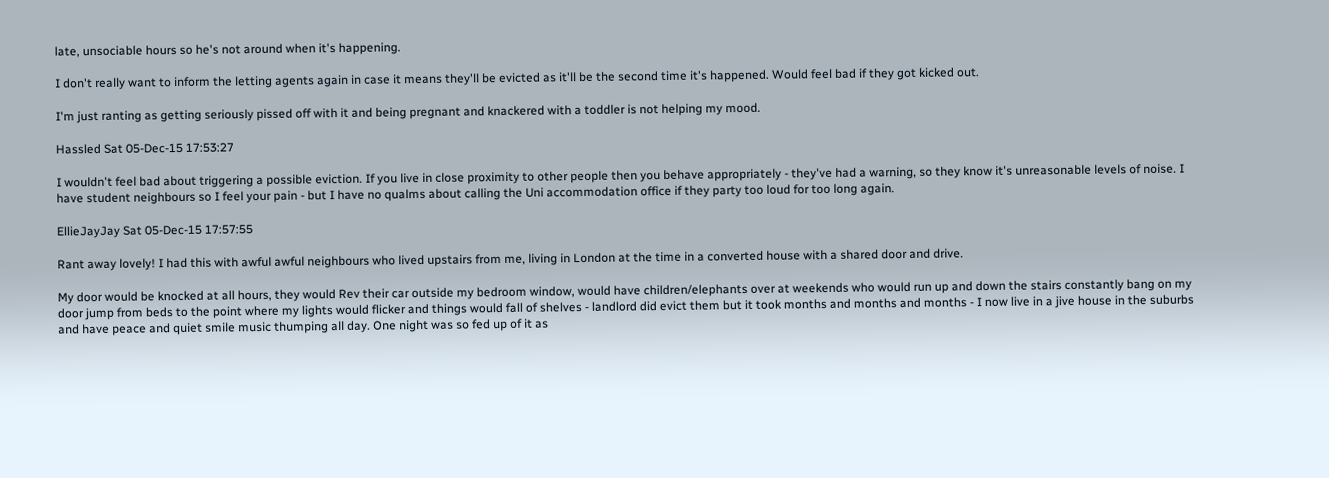late, unsociable hours so he's not around when it's happening.

I don't really want to inform the letting agents again in case it means they'll be evicted as it'll be the second time it's happened. Would feel bad if they got kicked out.

I'm just ranting as getting seriously pissed off with it and being pregnant and knackered with a toddler is not helping my mood.

Hassled Sat 05-Dec-15 17:53:27

I wouldn't feel bad about triggering a possible eviction. If you live in close proximity to other people then you behave appropriately - they've had a warning, so they know it's unreasonable levels of noise. I have student neighbours so I feel your pain - but I have no qualms about calling the Uni accommodation office if they party too loud for too long again.

EllieJayJay Sat 05-Dec-15 17:57:55

Rant away lovely! I had this with awful awful neighbours who lived upstairs from me, living in London at the time in a converted house with a shared door and drive.

My door would be knocked at all hours, they would Rev their car outside my bedroom window, would have children/elephants over at weekends who would run up and down the stairs constantly bang on my door jump from beds to the point where my lights would flicker and things would fall of shelves - landlord did evict them but it took months and months and months - I now live in a jive house in the suburbs and have peace and quiet smile music thumping all day. One night was so fed up of it as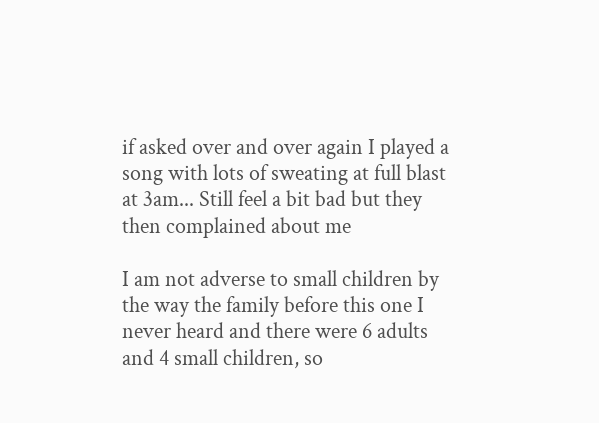if asked over and over again I played a song with lots of sweating at full blast at 3am... Still feel a bit bad but they then complained about me

I am not adverse to small children by the way the family before this one I never heard and there were 6 adults and 4 small children, so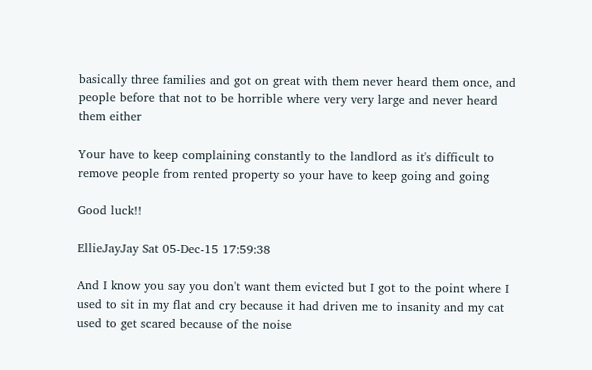basically three families and got on great with them never heard them once, and people before that not to be horrible where very very large and never heard them either

Your have to keep complaining constantly to the landlord as it's difficult to remove people from rented property so your have to keep going and going

Good luck!!

EllieJayJay Sat 05-Dec-15 17:59:38

And I know you say you don't want them evicted but I got to the point where I used to sit in my flat and cry because it had driven me to insanity and my cat used to get scared because of the noise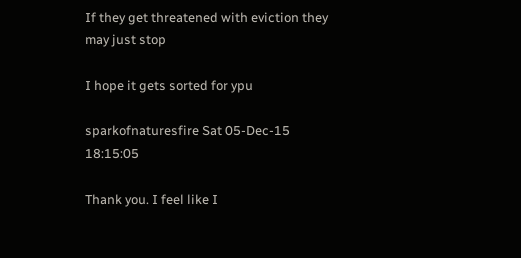If they get threatened with eviction they may just stop

I hope it gets sorted for ypu

sparkofnaturesfire Sat 05-Dec-15 18:15:05

Thank you. I feel like I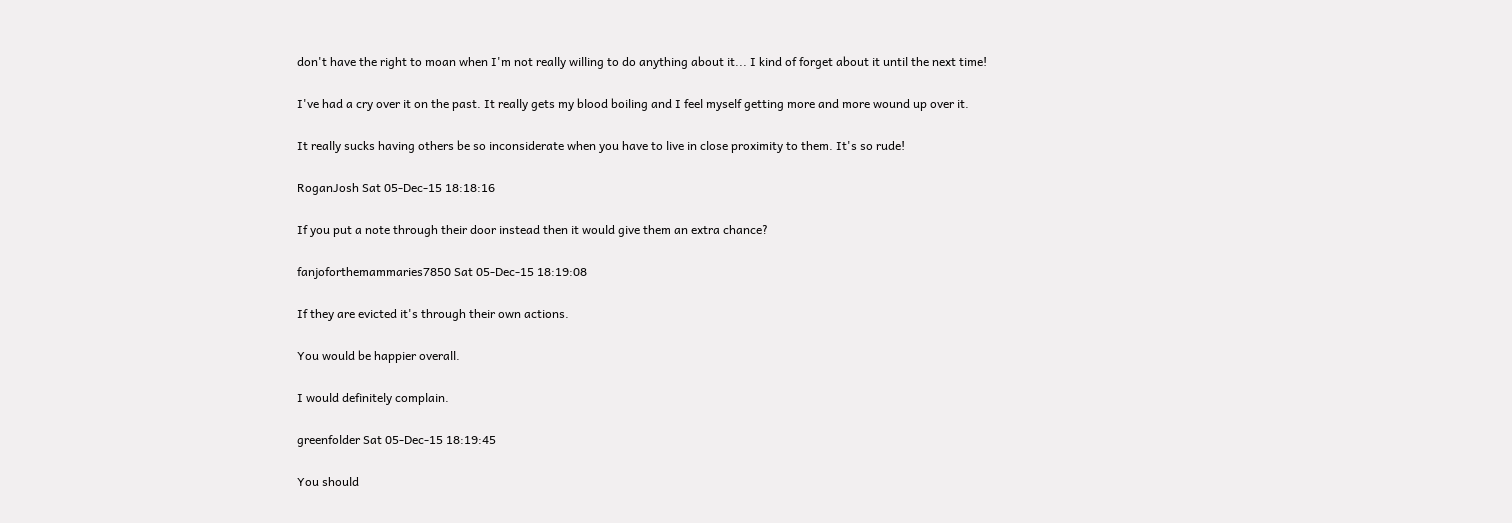don't have the right to moan when I'm not really willing to do anything about it... I kind of forget about it until the next time!

I've had a cry over it on the past. It really gets my blood boiling and I feel myself getting more and more wound up over it.

It really sucks having others be so inconsiderate when you have to live in close proximity to them. It's so rude!

RoganJosh Sat 05-Dec-15 18:18:16

If you put a note through their door instead then it would give them an extra chance?

fanjoforthemammaries7850 Sat 05-Dec-15 18:19:08

If they are evicted it's through their own actions.

You would be happier overall.

I would definitely complain.

greenfolder Sat 05-Dec-15 18:19:45

You should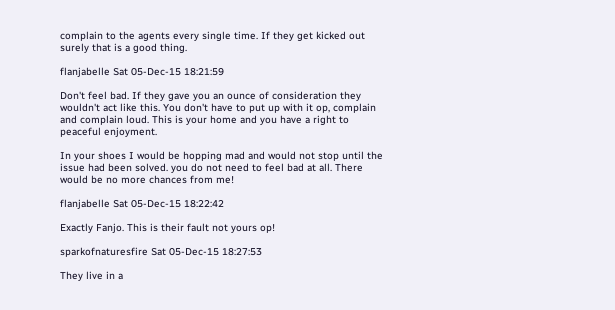complain to the agents every single time. If they get kicked out surely that is a good thing.

flanjabelle Sat 05-Dec-15 18:21:59

Don't feel bad. If they gave you an ounce of consideration they wouldn't act like this. You don't have to put up with it op, complain and complain loud. This is your home and you have a right to peaceful enjoyment.

In your shoes I would be hopping mad and would not stop until the issue had been solved. you do not need to feel bad at all. There would be no more chances from me!

flanjabelle Sat 05-Dec-15 18:22:42

Exactly Fanjo. This is their fault not yours op!

sparkofnaturesfire Sat 05-Dec-15 18:27:53

They live in a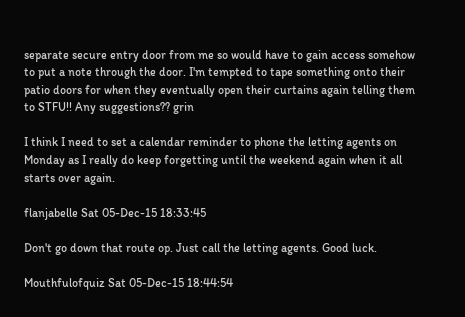separate secure entry door from me so would have to gain access somehow to put a note through the door. I'm tempted to tape something onto their patio doors for when they eventually open their curtains again telling them to STFU!! Any suggestions?? grin

I think I need to set a calendar reminder to phone the letting agents on Monday as I really do keep forgetting until the weekend again when it all starts over again.

flanjabelle Sat 05-Dec-15 18:33:45

Don't go down that route op. Just call the letting agents. Good luck.

Mouthfulofquiz Sat 05-Dec-15 18:44:54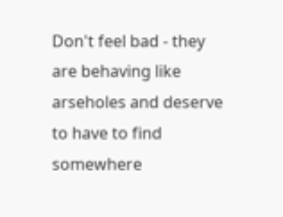Don't feel bad - they are behaving like arseholes and deserve to have to find somewhere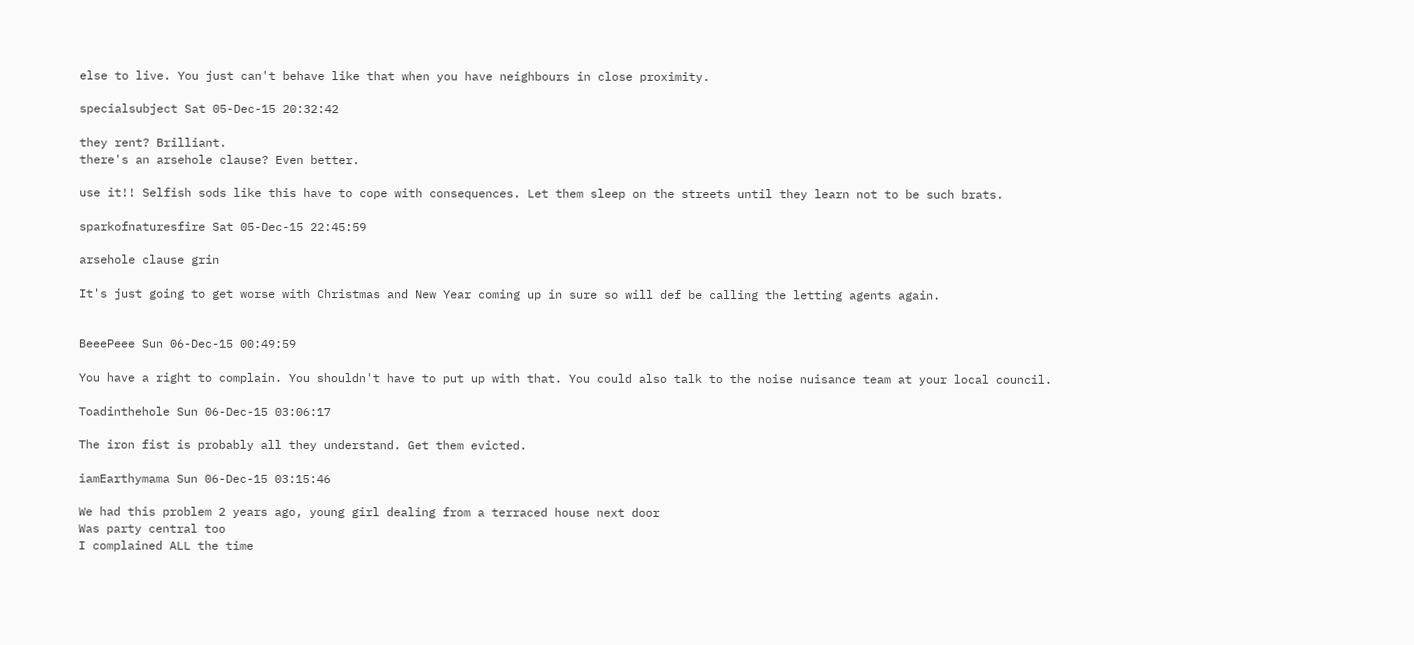else to live. You just can't behave like that when you have neighbours in close proximity.

specialsubject Sat 05-Dec-15 20:32:42

they rent? Brilliant.
there's an arsehole clause? Even better.

use it!! Selfish sods like this have to cope with consequences. Let them sleep on the streets until they learn not to be such brats.

sparkofnaturesfire Sat 05-Dec-15 22:45:59

arsehole clause grin

It's just going to get worse with Christmas and New Year coming up in sure so will def be calling the letting agents again.


BeeePeee Sun 06-Dec-15 00:49:59

You have a right to complain. You shouldn't have to put up with that. You could also talk to the noise nuisance team at your local council.

Toadinthehole Sun 06-Dec-15 03:06:17

The iron fist is probably all they understand. Get them evicted.

iamEarthymama Sun 06-Dec-15 03:15:46

We had this problem 2 years ago, young girl dealing from a terraced house next door
Was party central too
I complained ALL the time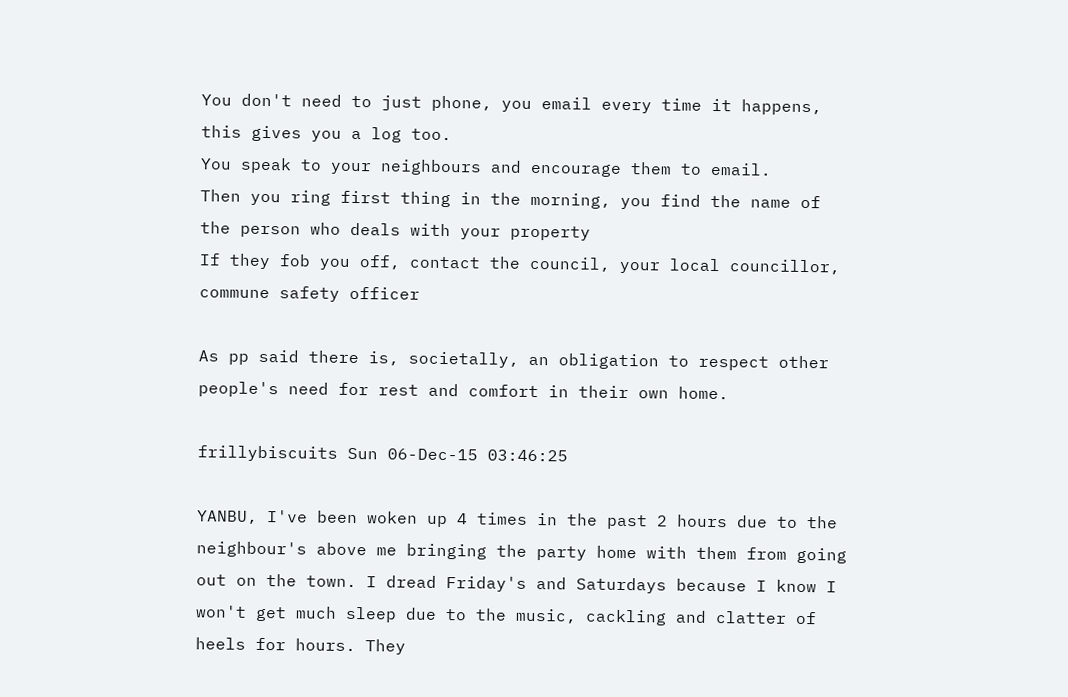You don't need to just phone, you email every time it happens, this gives you a log too.
You speak to your neighbours and encourage them to email.
Then you ring first thing in the morning, you find the name of the person who deals with your property
If they fob you off, contact the council, your local councillor, commune safety officer

As pp said there is, societally, an obligation to respect other people's need for rest and comfort in their own home.

frillybiscuits Sun 06-Dec-15 03:46:25

YANBU, I've been woken up 4 times in the past 2 hours due to the neighbour's above me bringing the party home with them from going out on the town. I dread Friday's and Saturdays because I know I won't get much sleep due to the music, cackling and clatter of heels for hours. They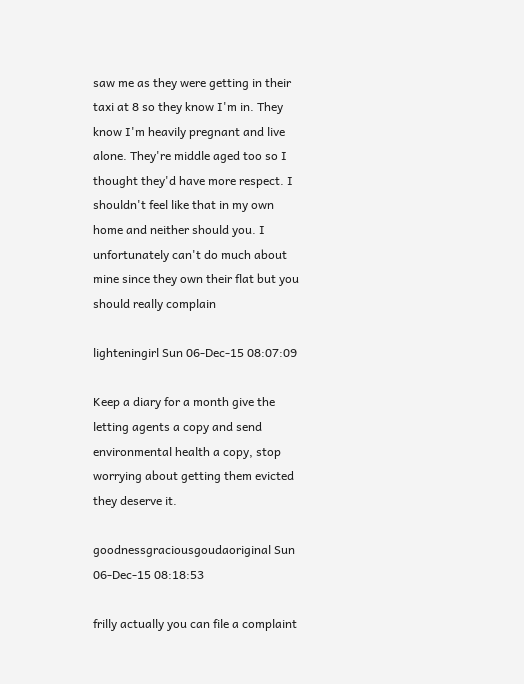saw me as they were getting in their taxi at 8 so they know I'm in. They know I'm heavily pregnant and live alone. They're middle aged too so I thought they'd have more respect. I shouldn't feel like that in my own home and neither should you. I unfortunately can't do much about mine since they own their flat but you should really complain

lighteningirl Sun 06-Dec-15 08:07:09

Keep a diary for a month give the letting agents a copy and send environmental health a copy, stop worrying about getting them evicted they deserve it.

goodnessgraciousgoudaoriginal Sun 06-Dec-15 08:18:53

frilly actually you can file a complaint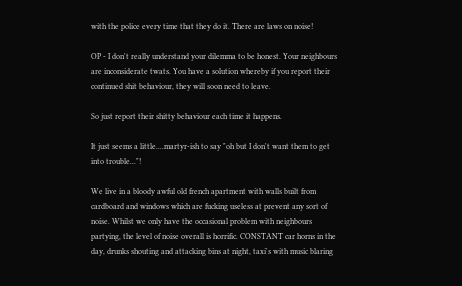with the police every time that they do it. There are laws on noise!

OP - I don't really understand your dilemma to be honest. Your neighbours are inconsiderate twats. You have a solution whereby if you report their continued shit behaviour, they will soon need to leave.

So just report their shitty behaviour each time it happens.

It just seems a little....martyr-ish to say "oh but I don't want them to get into trouble..."!

We live in a bloody awful old french apartment with walls built from cardboard and windows which are fucking useless at prevent any sort of noise. Whilst we only have the occasional problem with neighbours partying, the level of noise overall is horrific. CONSTANT car horns in the day, drunks shouting and attacking bins at night, taxi's with music blaring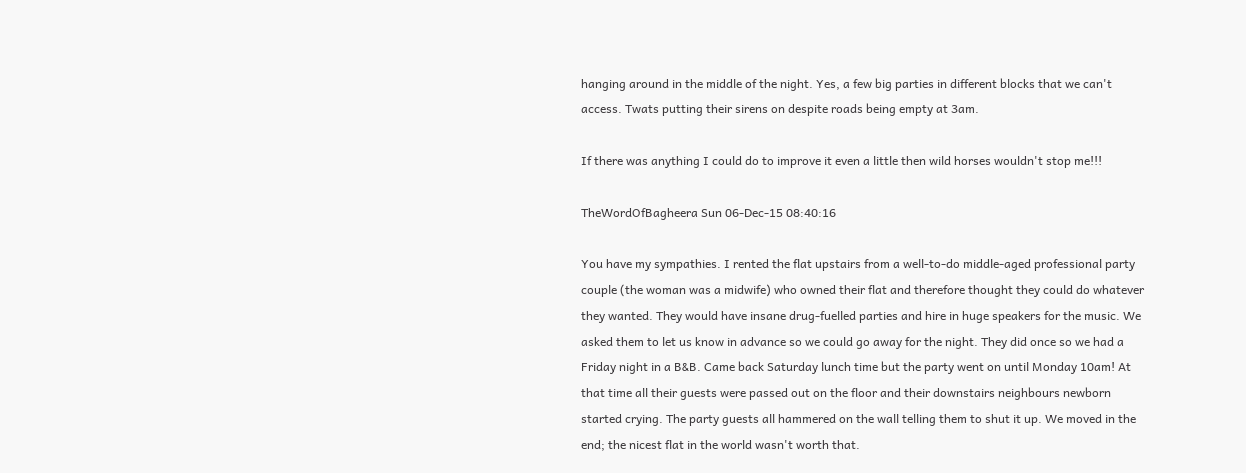hanging around in the middle of the night. Yes, a few big parties in different blocks that we can't access. Twats putting their sirens on despite roads being empty at 3am.

If there was anything I could do to improve it even a little then wild horses wouldn't stop me!!!

TheWordOfBagheera Sun 06-Dec-15 08:40:16

You have my sympathies. I rented the flat upstairs from a well-to-do middle-aged professional party couple (the woman was a midwife) who owned their flat and therefore thought they could do whatever they wanted. They would have insane drug-fuelled parties and hire in huge speakers for the music. We asked them to let us know in advance so we could go away for the night. They did once so we had a Friday night in a B&B. Came back Saturday lunch time but the party went on until Monday 10am! At that time all their guests were passed out on the floor and their downstairs neighbours newborn started crying. The party guests all hammered on the wall telling them to shut it up. We moved in the end; the nicest flat in the world wasn't worth that.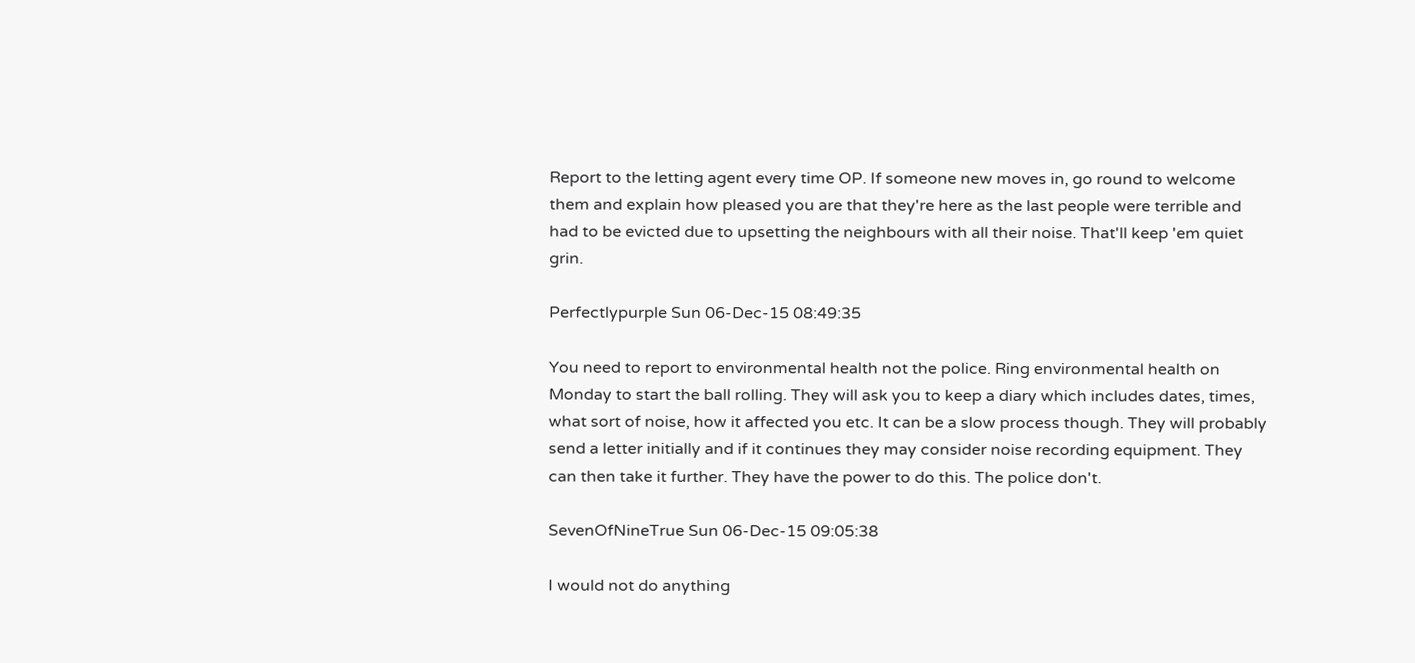Report to the letting agent every time OP. If someone new moves in, go round to welcome them and explain how pleased you are that they're here as the last people were terrible and had to be evicted due to upsetting the neighbours with all their noise. That'll keep 'em quiet grin.

Perfectlypurple Sun 06-Dec-15 08:49:35

You need to report to environmental health not the police. Ring environmental health on Monday to start the ball rolling. They will ask you to keep a diary which includes dates, times, what sort of noise, how it affected you etc. It can be a slow process though. They will probably send a letter initially and if it continues they may consider noise recording equipment. They can then take it further. They have the power to do this. The police don't.

SevenOfNineTrue Sun 06-Dec-15 09:05:38

I would not do anything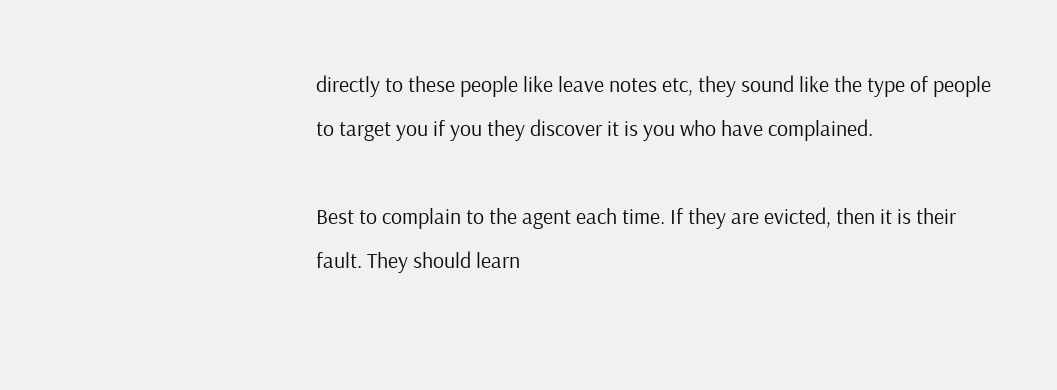directly to these people like leave notes etc, they sound like the type of people to target you if you they discover it is you who have complained.

Best to complain to the agent each time. If they are evicted, then it is their fault. They should learn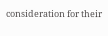consideration for their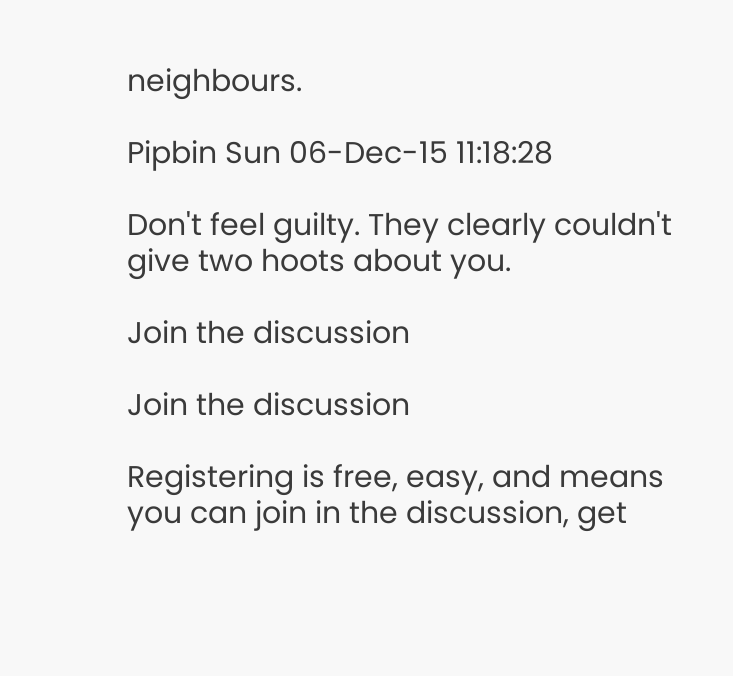neighbours.

Pipbin Sun 06-Dec-15 11:18:28

Don't feel guilty. They clearly couldn't give two hoots about you.

Join the discussion

Join the discussion

Registering is free, easy, and means you can join in the discussion, get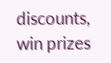discounts, win prizes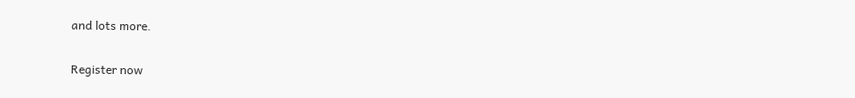and lots more.

Register now